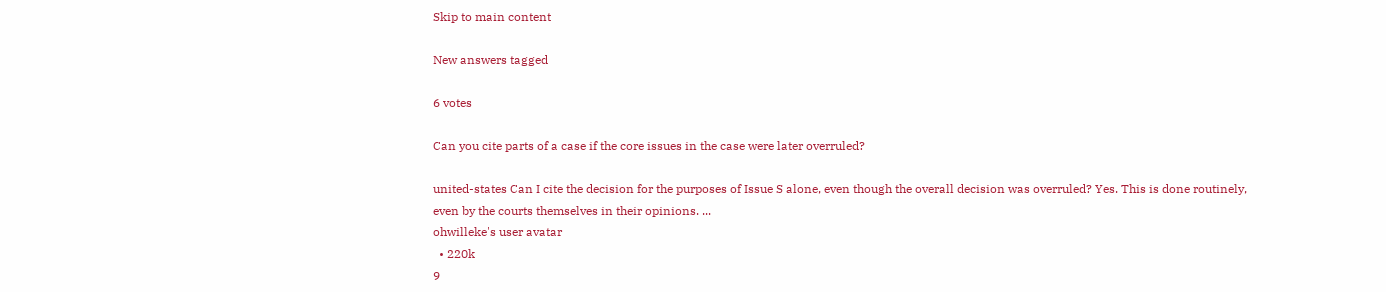Skip to main content

New answers tagged

6 votes

Can you cite parts of a case if the core issues in the case were later overruled?

united-states Can I cite the decision for the purposes of Issue S alone, even though the overall decision was overruled? Yes. This is done routinely, even by the courts themselves in their opinions. ...
ohwilleke's user avatar
  • 220k
9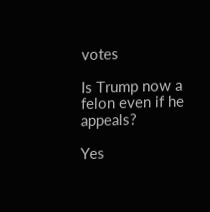votes

Is Trump now a felon even if he appeals?

Yes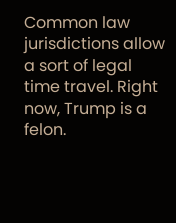Common law jurisdictions allow a sort of legal time travel. Right now, Trump is a felon.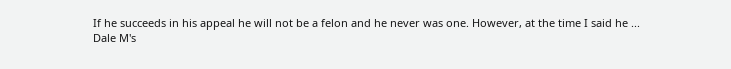If he succeeds in his appeal he will not be a felon and he never was one. However, at the time I said he ...
Dale M's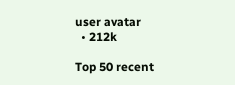user avatar
  • 212k

Top 50 recent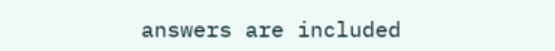answers are included